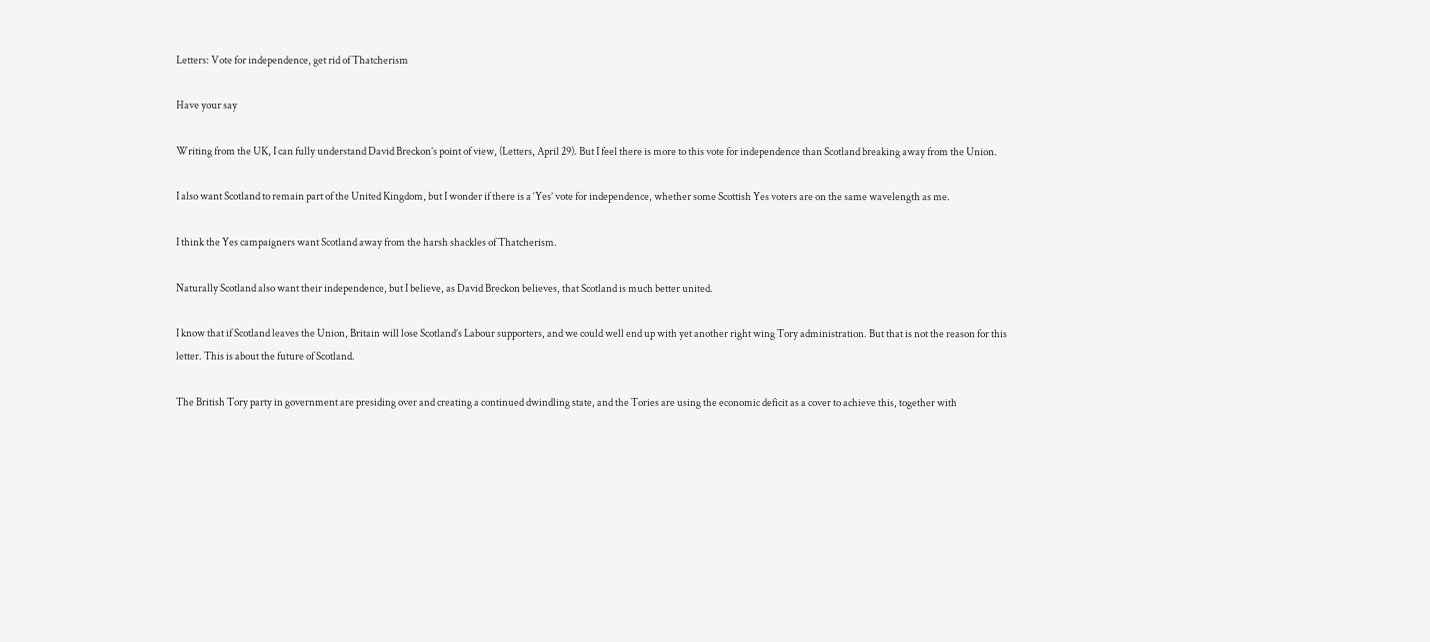Letters: Vote for independence, get rid of Thatcherism

Have your say

Writing from the UK, I can fully understand David Breckon’s point of view, (Letters, April 29). But I feel there is more to this vote for independence than Scotland breaking away from the Union.

I also want Scotland to remain part of the United Kingdom, but I wonder if there is a ‘Yes’ vote for independence, whether some Scottish Yes voters are on the same wavelength as me.

I think the Yes campaigners want Scotland away from the harsh shackles of Thatcherism.

Naturally Scotland also want their independence, but I believe, as David Breckon believes, that Scotland is much better united.

I know that if Scotland leaves the Union, Britain will lose Scotland’s Labour supporters, and we could well end up with yet another right wing Tory administration. But that is not the reason for this letter. This is about the future of Scotland.

The British Tory party in government are presiding over and creating a continued dwindling state, and the Tories are using the economic deficit as a cover to achieve this, together with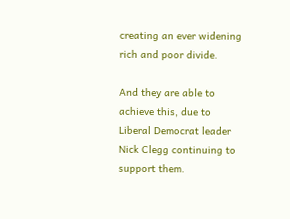creating an ever widening rich and poor divide.

And they are able to achieve this, due to Liberal Democrat leader Nick Clegg continuing to support them.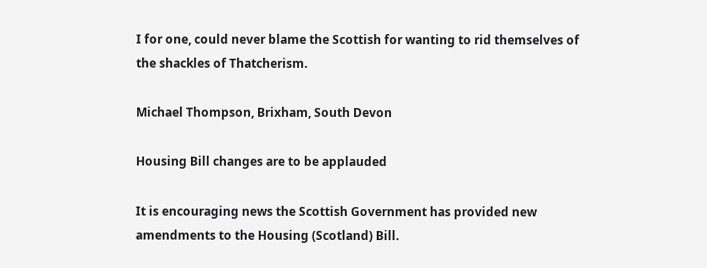I for one, could never blame the Scottish for wanting to rid themselves of the shackles of Thatcherism.

Michael Thompson, Brixham, South Devon

Housing Bill changes are to be applauded

It is encouraging news the Scottish Government has provided new amendments to the Housing (Scotland) Bill.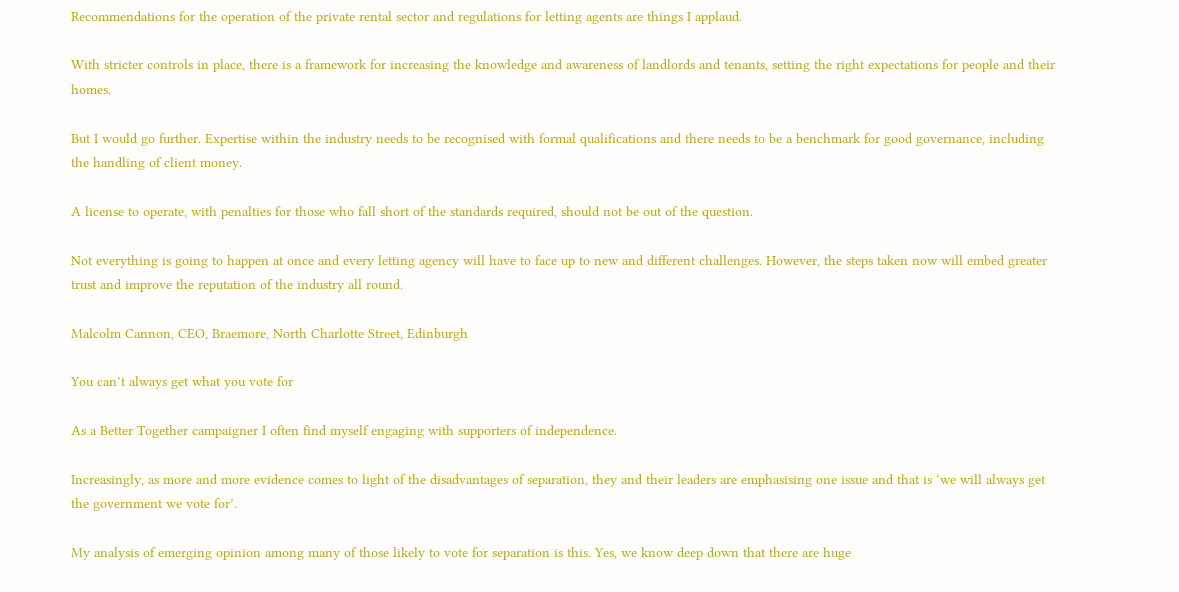Recommendations for the operation of the private rental sector and regulations for letting agents are things I applaud.

With stricter controls in place, there is a framework for increasing the knowledge and awareness of landlords and tenants, setting the right expectations for people and their homes.

But I would go further. Expertise within the industry needs to be recognised with formal qualifications and there needs to be a benchmark for good governance, including the handling of client money.

A license to operate, with penalties for those who fall short of the standards required, should not be out of the question.

Not everything is going to happen at once and every letting agency will have to face up to new and different challenges. However, the steps taken now will embed greater trust and improve the reputation of the industry all round.

Malcolm Cannon, CEO, Braemore, North Charlotte Street, Edinburgh

You can’t always get what you vote for

As a Better Together campaigner I often find myself engaging with supporters of independence.

Increasingly, as more and more evidence comes to light of the disadvantages of separation, they and their leaders are emphasising one issue and that is ‘we will always get the government we vote for’.

My analysis of emerging opinion among many of those likely to vote for separation is this. Yes, we know deep down that there are huge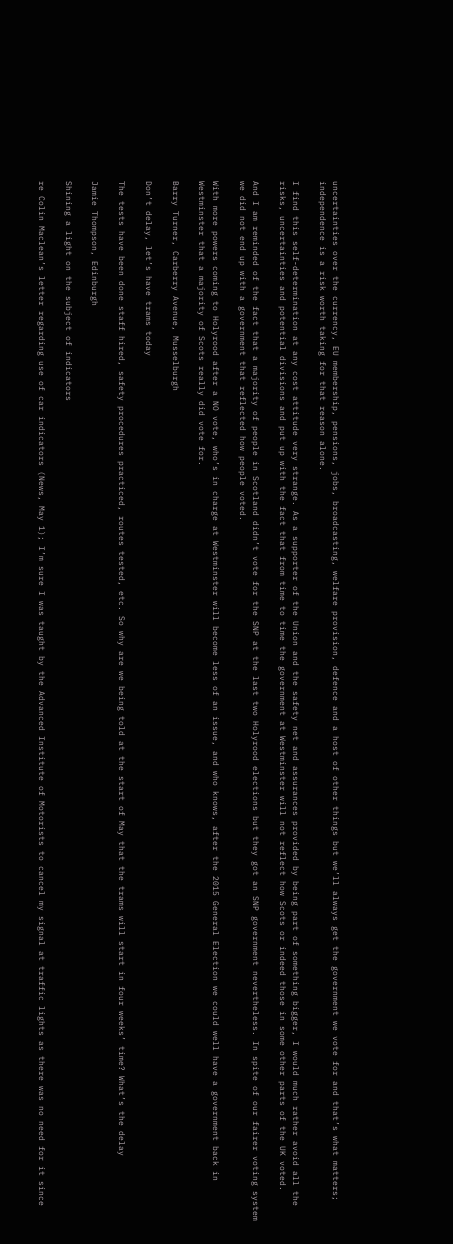uncertainties over the currency, EU membership, pensions, jobs, broadcasting, welfare provision, defence and a host of other things but we’ll always get the government we vote for and that’s what matters; independence is a risk worth taking for that reason alone.

I find this self-determination at any cost attitude very strange. As a supporter of the Union and the safety net and assurances provided by being part of something bigger, I would much rather avoid all the risks, uncertainties and potential divisions and put up with the fact that from time to time the government at Westminster will not reflect how Scots or indeed those in some other parts of the UK voted.

And I am reminded of the fact that a majority of people in Scotland didn’t vote for the SNP at the last two Holyrood elections but they got an SNP government nevertheless. In spite of our fairer voting system we did not end up with a government that reflected how people voted.

With more powers coming to Holyrood after a NO vote, who’s in charge at Westminster will become less of an issue, and who knows, after the 2015 General Election we could well have a government back in Westminster that a majority of Scots really did vote for.

Barry Turner, Carberry Avenue, Musselburgh

Don’t delay, let’s have trams today

The tests have been done staff hired, safety procedures practiced, routes tested, etc. So why are we being told at the start of May that the trams will start in four weeks’ time? What’s the delay

Jamie Thompson, Edinburgh

Shining a light on the subject of indicators

re Colin Maclean’s letter regarding use of car indicators (News, May 1); I’m sure I was taught by the Advanced Institute of Motorists to cancel my signal at traffic lights as there was no need for it since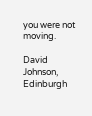you were not moving.

David Johnson, Edinburgh